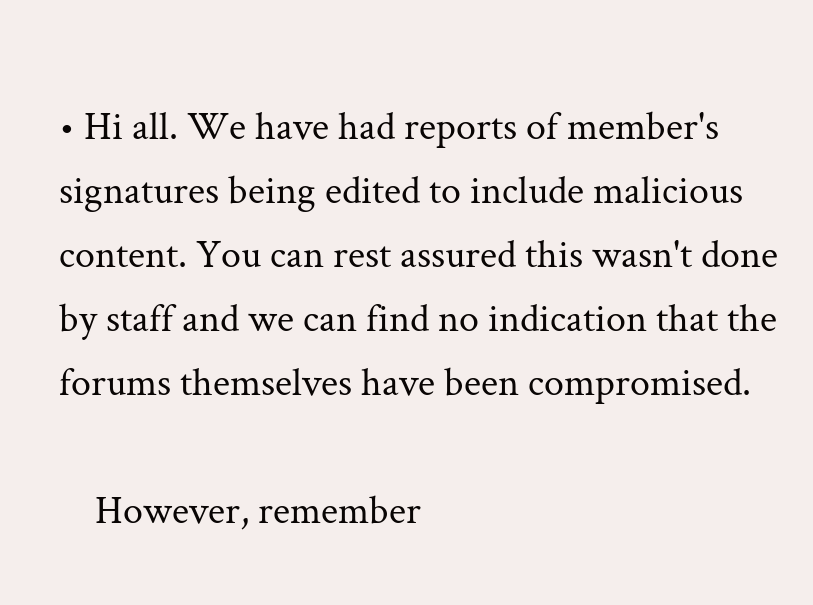• Hi all. We have had reports of member's signatures being edited to include malicious content. You can rest assured this wasn't done by staff and we can find no indication that the forums themselves have been compromised.

    However, remember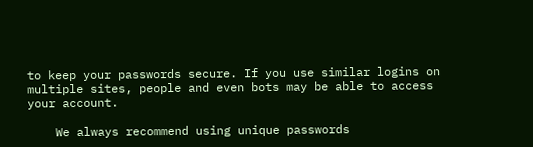to keep your passwords secure. If you use similar logins on multiple sites, people and even bots may be able to access your account.

    We always recommend using unique passwords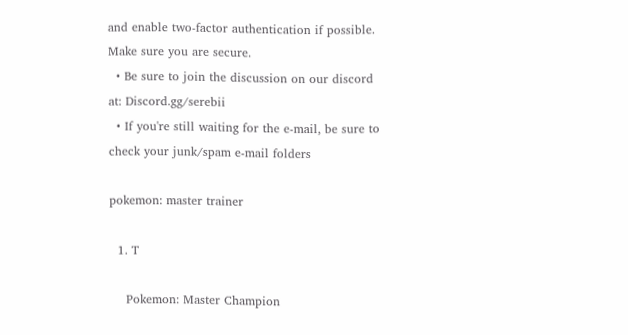and enable two-factor authentication if possible. Make sure you are secure.
  • Be sure to join the discussion on our discord at: Discord.gg/serebii
  • If you're still waiting for the e-mail, be sure to check your junk/spam e-mail folders

pokemon: master trainer

  1. T

    Pokemon: Master Champion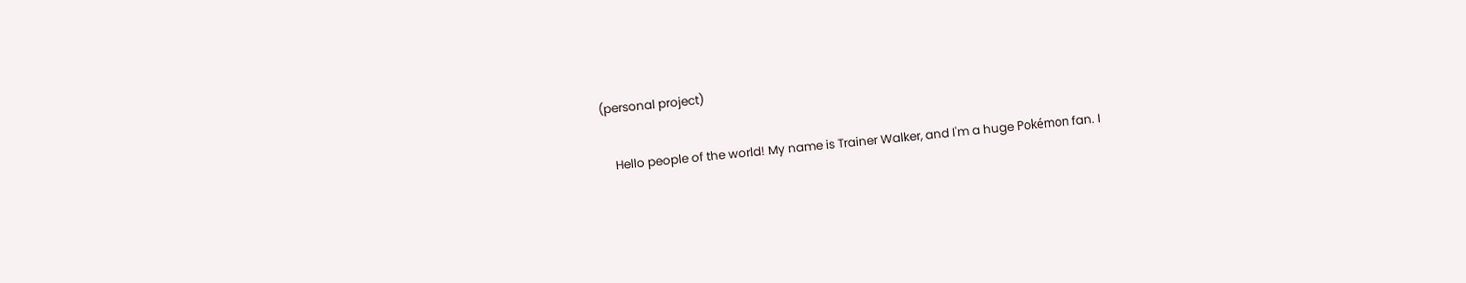(personal project)

    Hello people of the world! My name is Trainer Walker, and I'm a huge Pokémon fan. I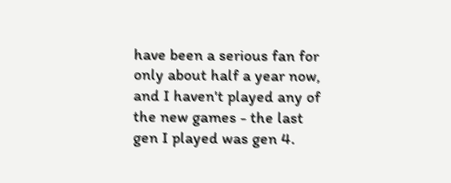have been a serious fan for only about half a year now, and I haven't played any of the new games - the last gen I played was gen 4.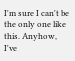I'm sure I can't be the only one like this. Anyhow, I've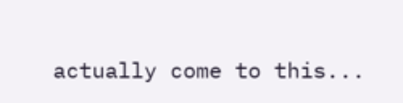actually come to this...